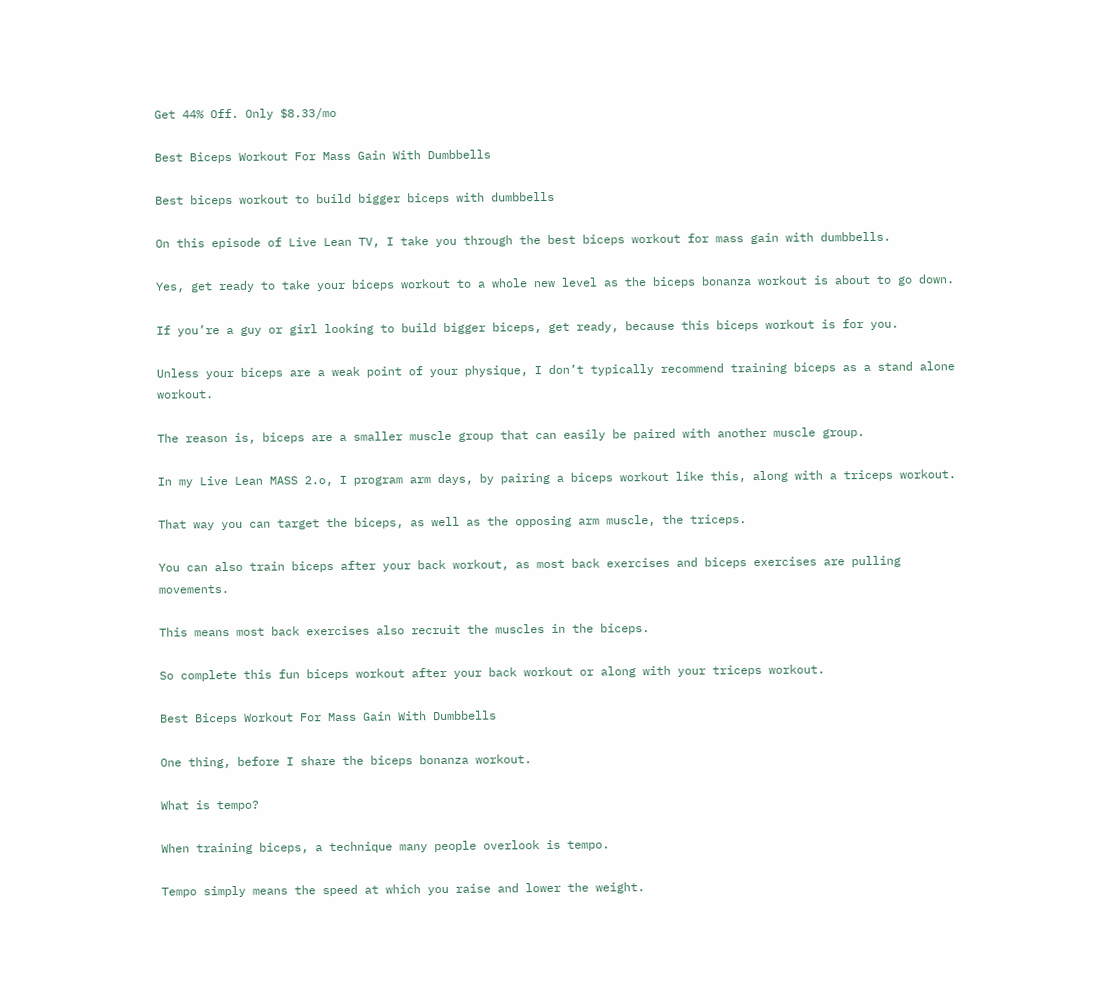Get 44% Off. Only $8.33/mo

Best Biceps Workout For Mass Gain With Dumbbells

Best biceps workout to build bigger biceps with dumbbells

On this episode of Live Lean TV, I take you through the best biceps workout for mass gain with dumbbells.

Yes, get ready to take your biceps workout to a whole new level as the biceps bonanza workout is about to go down.

If you’re a guy or girl looking to build bigger biceps, get ready, because this biceps workout is for you.

Unless your biceps are a weak point of your physique, I don’t typically recommend training biceps as a stand alone workout.

The reason is, biceps are a smaller muscle group that can easily be paired with another muscle group.

In my Live Lean MASS 2.o, I program arm days, by pairing a biceps workout like this, along with a triceps workout.

That way you can target the biceps, as well as the opposing arm muscle, the triceps.

You can also train biceps after your back workout, as most back exercises and biceps exercises are pulling movements.

This means most back exercises also recruit the muscles in the biceps.

So complete this fun biceps workout after your back workout or along with your triceps workout.

Best Biceps Workout For Mass Gain With Dumbbells

One thing, before I share the biceps bonanza workout.

What is tempo?

When training biceps, a technique many people overlook is tempo.

Tempo simply means the speed at which you raise and lower the weight.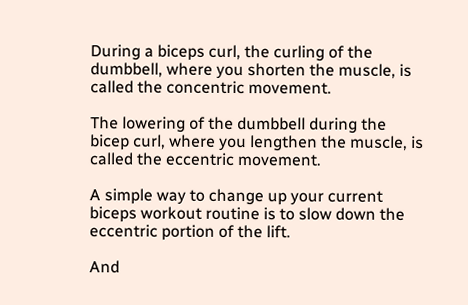During a biceps curl, the curling of the dumbbell, where you shorten the muscle, is called the concentric movement.

The lowering of the dumbbell during the bicep curl, where you lengthen the muscle, is called the eccentric movement.

A simple way to change up your current biceps workout routine is to slow down the eccentric portion of the lift.

And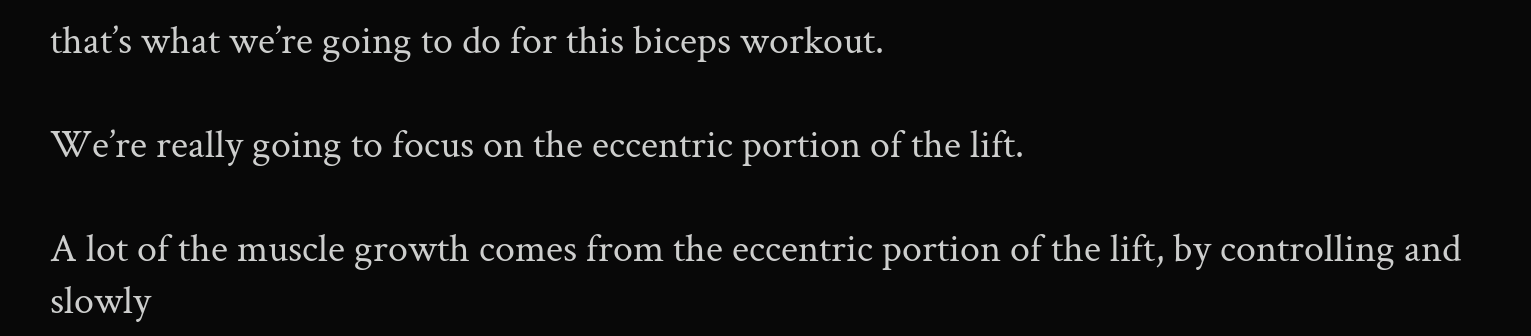that’s what we’re going to do for this biceps workout.

We’re really going to focus on the eccentric portion of the lift.

A lot of the muscle growth comes from the eccentric portion of the lift, by controlling and slowly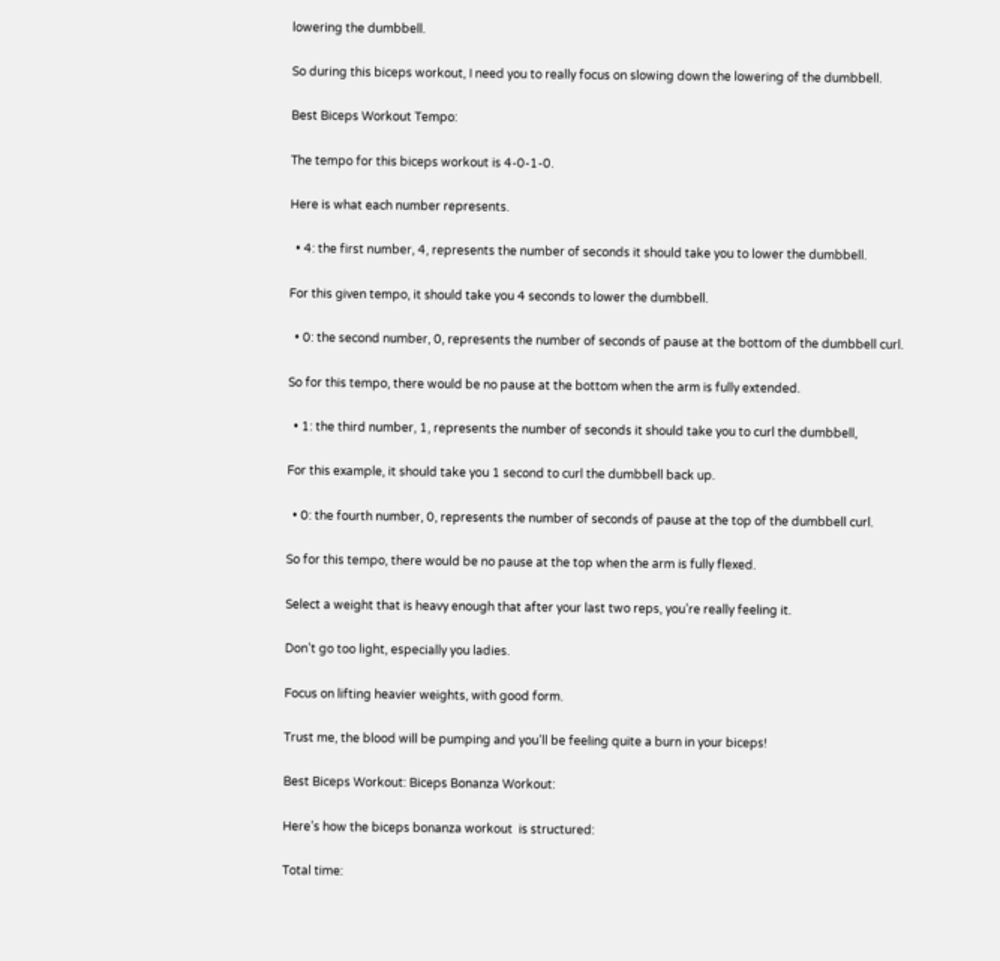lowering the dumbbell.

So during this biceps workout, I need you to really focus on slowing down the lowering of the dumbbell.

Best Biceps Workout Tempo:

The tempo for this biceps workout is 4-0-1-0.

Here is what each number represents.

  • 4: the first number, 4, represents the number of seconds it should take you to lower the dumbbell.

For this given tempo, it should take you 4 seconds to lower the dumbbell.

  • 0: the second number, 0, represents the number of seconds of pause at the bottom of the dumbbell curl.

So for this tempo, there would be no pause at the bottom when the arm is fully extended.

  • 1: the third number, 1, represents the number of seconds it should take you to curl the dumbbell,

For this example, it should take you 1 second to curl the dumbbell back up.

  • 0: the fourth number, 0, represents the number of seconds of pause at the top of the dumbbell curl.

So for this tempo, there would be no pause at the top when the arm is fully flexed.

Select a weight that is heavy enough that after your last two reps, you’re really feeling it.

Don’t go too light, especially you ladies.

Focus on lifting heavier weights, with good form.

Trust me, the blood will be pumping and you’ll be feeling quite a burn in your biceps!

Best Biceps Workout: Biceps Bonanza Workout:

Here’s how the biceps bonanza workout  is structured:

Total time: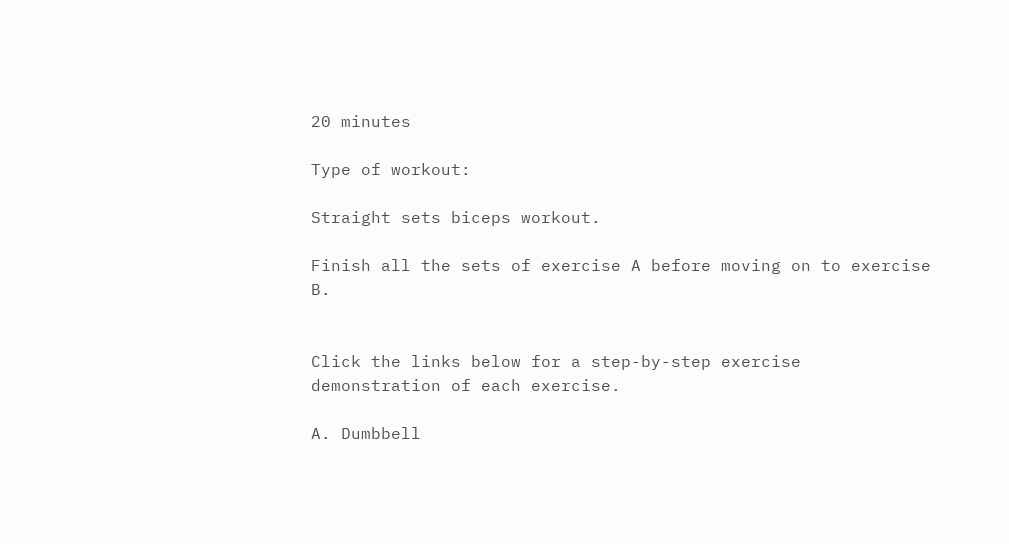20 minutes

Type of workout:

Straight sets biceps workout.

Finish all the sets of exercise A before moving on to exercise B.


Click the links below for a step-by-step exercise demonstration of each exercise.

A. Dumbbell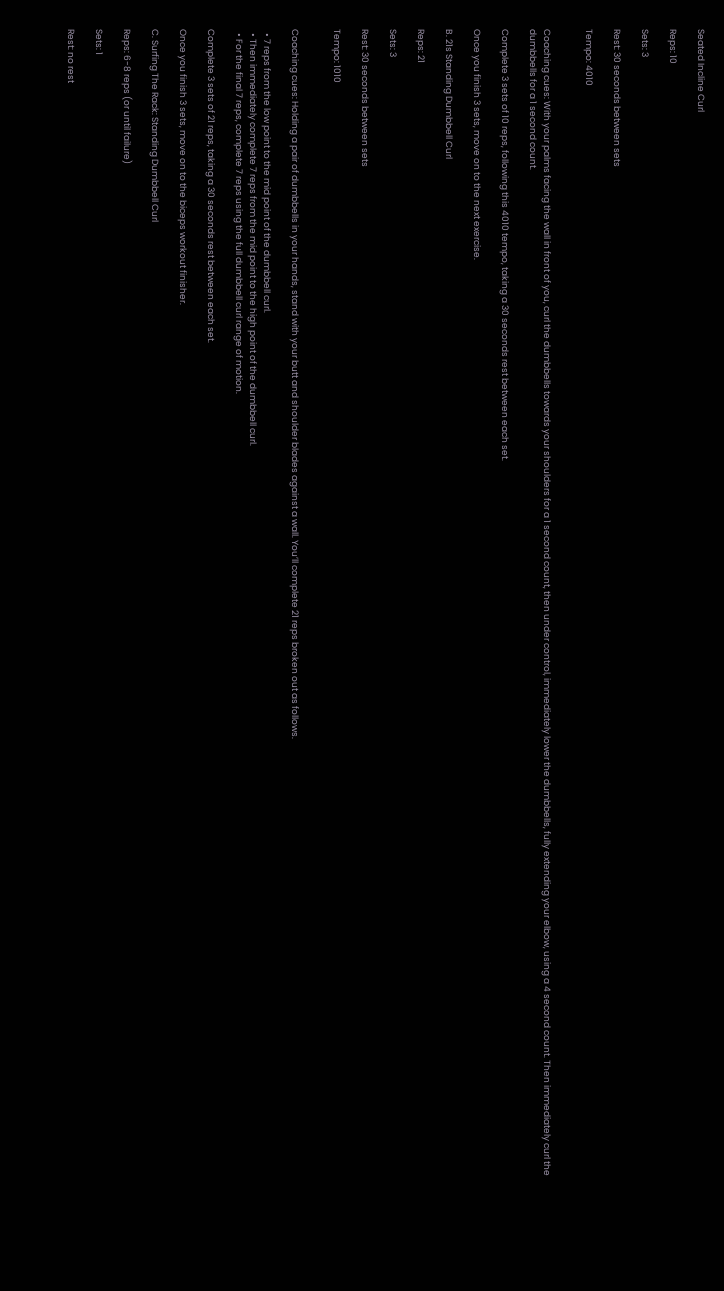Seated Incline Curl

Reps: 10

Sets: 3

Rest: 30 seconds between sets

Tempo: 4010


Coaching cues: With your palms facing the wall in front of you, curl the dumbbells towards your shoulders for a 1 second count, then under control, immediately lower the dumbbells, fully extending your elbow, using a 4 second count. Then immediately curl the dumbbells for a 1 second count.

Complete 3 sets of 10 reps, following this 4010 tempo, taking a 30 seconds rest between each set.

Once you finish 3 sets, move on to the next exercise.

B. 21s Standing Dumbbell Curl

Reps: 21

Sets: 3

Rest: 30 seconds between sets

Tempo: 1010


Coaching cues: Holding a pair of dumbbells in your hands, stand with your butt and shoulder blades against a wall. You’ll complete 21 reps broken out as follows.

  • 7 reps from the low point to the mid point of the dumbbell curl.
  • Then immediately complete 7 reps from the mid point to the high point of the dumbbell curl.
  • For the final 7 reps, complete 7 reps using the full dumbbell curl range of motion.

Complete 3 sets of 21 reps, taking a 30 seconds rest between each set.

Once you finish 3 sets, move on to the biceps workout finisher.

C. Surfing The Rack: Standing Dumbbell Curl

Reps: 6-8 reps (or until failure)

Sets: 1

Rest: no rest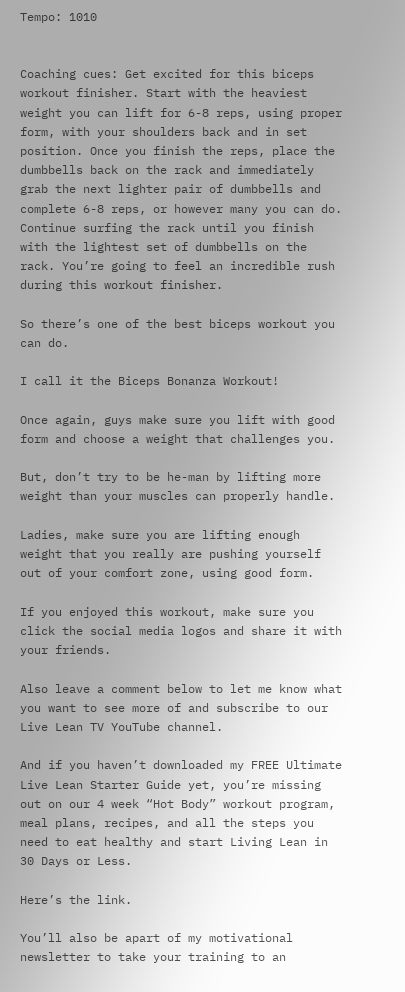Tempo: 1010


Coaching cues: Get excited for this biceps workout finisher. Start with the heaviest weight you can lift for 6-8 reps, using proper form, with your shoulders back and in set position. Once you finish the reps, place the dumbbells back on the rack and immediately grab the next lighter pair of dumbbells and complete 6-8 reps, or however many you can do. Continue surfing the rack until you finish with the lightest set of dumbbells on the rack. You’re going to feel an incredible rush during this workout finisher.

So there’s one of the best biceps workout you can do.

I call it the Biceps Bonanza Workout!

Once again, guys make sure you lift with good form and choose a weight that challenges you.

But, don’t try to be he-man by lifting more weight than your muscles can properly handle.

Ladies, make sure you are lifting enough weight that you really are pushing yourself out of your comfort zone, using good form.

If you enjoyed this workout, make sure you click the social media logos and share it with your friends.

Also leave a comment below to let me know what you want to see more of and subscribe to our Live Lean TV YouTube channel.

And if you haven’t downloaded my FREE Ultimate Live Lean Starter Guide yet, you’re missing out on our 4 week “Hot Body” workout program, meal plans, recipes, and all the steps you need to eat healthy and start Living Lean in 30 Days or Less.

Here’s the link.

You’ll also be apart of my motivational newsletter to take your training to an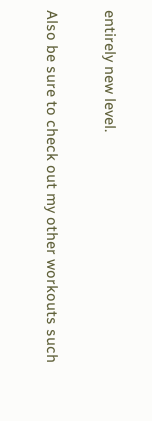entirely new level.

Also be sure to check out my other workouts such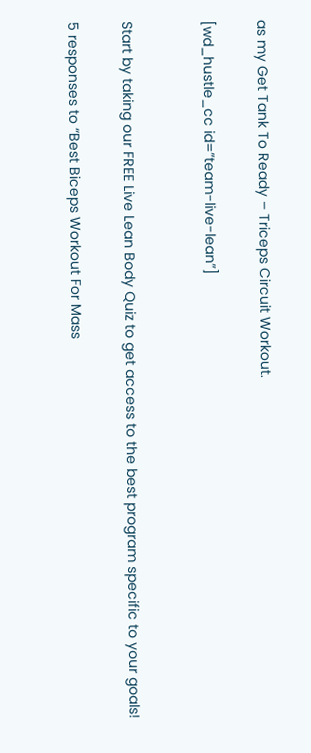as my Get Tank To Ready – Triceps Circuit Workout.

[wd_hustle_cc id=”team-live-lean”]


Start by taking our FREE Live Lean Body Quiz to get access to the best program specific to your goals!

5 responses to “Best Biceps Workout For Mass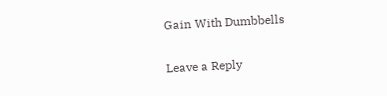Gain With Dumbbells

Leave a Reply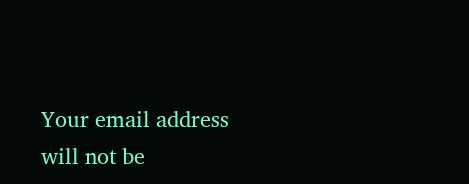Your email address will not be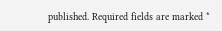published. Required fields are marked *